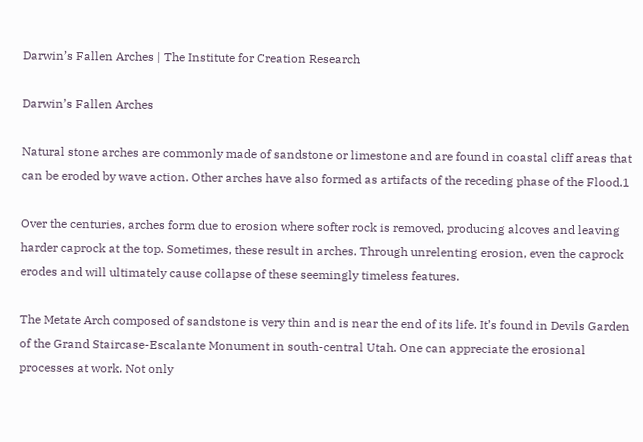Darwin’s Fallen Arches | The Institute for Creation Research

Darwin’s Fallen Arches

Natural stone arches are commonly made of sandstone or limestone and are found in coastal cliff areas that can be eroded by wave action. Other arches have also formed as artifacts of the receding phase of the Flood.1

Over the centuries, arches form due to erosion where softer rock is removed, producing alcoves and leaving harder caprock at the top. Sometimes, these result in arches. Through unrelenting erosion, even the caprock erodes and will ultimately cause collapse of these seemingly timeless features.

The Metate Arch composed of sandstone is very thin and is near the end of its life. It’s found in Devils Garden of the Grand Staircase-Escalante Monument in south-central Utah. One can appreciate the erosional processes at work. Not only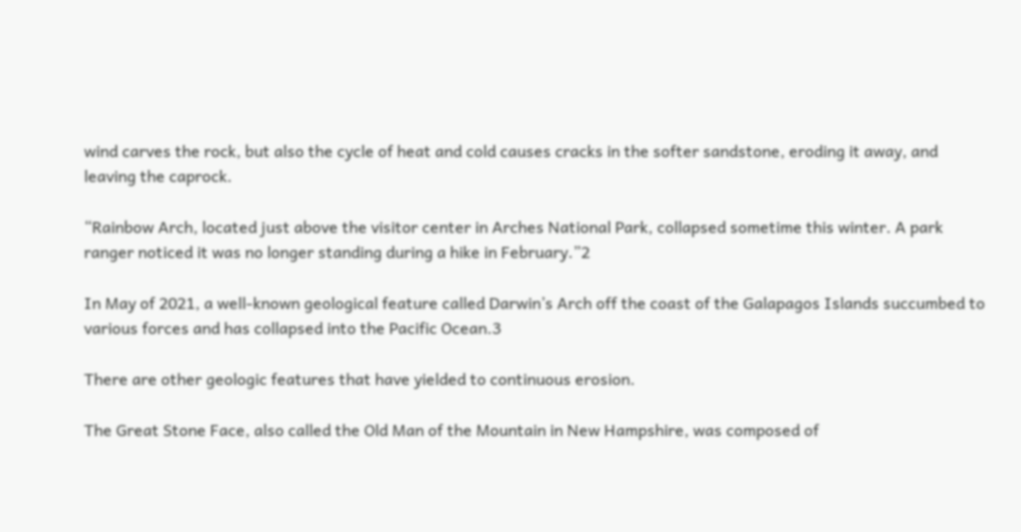wind carves the rock, but also the cycle of heat and cold causes cracks in the softer sandstone, eroding it away, and leaving the caprock.

“Rainbow Arch, located just above the visitor center in Arches National Park, collapsed sometime this winter. A park ranger noticed it was no longer standing during a hike in February.”2

In May of 2021, a well-known geological feature called Darwin’s Arch off the coast of the Galapagos Islands succumbed to various forces and has collapsed into the Pacific Ocean.3

There are other geologic features that have yielded to continuous erosion.

The Great Stone Face, also called the Old Man of the Mountain in New Hampshire, was composed of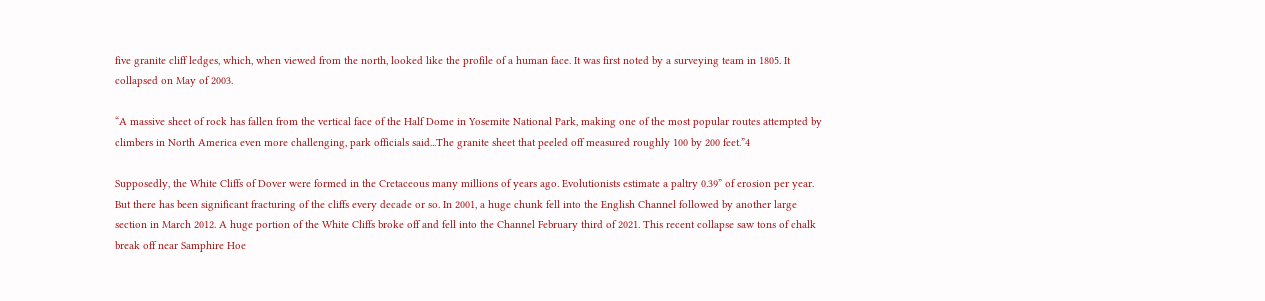five granite cliff ledges, which, when viewed from the north, looked like the profile of a human face. It was first noted by a surveying team in 1805. It collapsed on May of 2003.

“A massive sheet of rock has fallen from the vertical face of the Half Dome in Yosemite National Park, making one of the most popular routes attempted by climbers in North America even more challenging, park officials said...The granite sheet that peeled off measured roughly 100 by 200 feet.”4

Supposedly, the White Cliffs of Dover were formed in the Cretaceous many millions of years ago. Evolutionists estimate a paltry 0.39” of erosion per year. But there has been significant fracturing of the cliffs every decade or so. In 2001, a huge chunk fell into the English Channel followed by another large section in March 2012. A huge portion of the White Cliffs broke off and fell into the Channel February third of 2021. This recent collapse saw tons of chalk break off near Samphire Hoe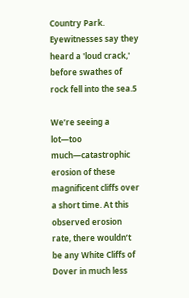Country Park. Eyewitnesses say they heard a 'loud crack,' before swathes of rock fell into the sea.5

We’re seeing a lot—too much—catastrophic erosion of these magnificent cliffs over a short time. At this observed erosion rate, there wouldn’t be any White Cliffs of Dover in much less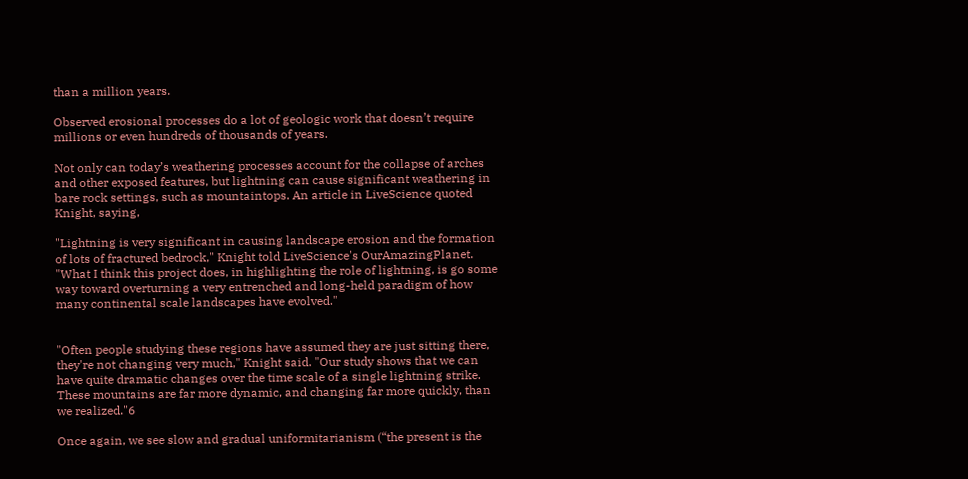than a million years.

Observed erosional processes do a lot of geologic work that doesn’t require millions or even hundreds of thousands of years.

Not only can today’s weathering processes account for the collapse of arches and other exposed features, but lightning can cause significant weathering in bare rock settings, such as mountaintops. An article in LiveScience quoted Knight, saying,

"Lightning is very significant in causing landscape erosion and the formation of lots of fractured bedrock," Knight told LiveScience's OurAmazingPlanet. "What I think this project does, in highlighting the role of lightning, is go some way toward overturning a very entrenched and long-held paradigm of how many continental scale landscapes have evolved."


"Often people studying these regions have assumed they are just sitting there, they're not changing very much," Knight said. "Our study shows that we can have quite dramatic changes over the time scale of a single lightning strike. These mountains are far more dynamic, and changing far more quickly, than we realized."6

Once again, we see slow and gradual uniformitarianism (“the present is the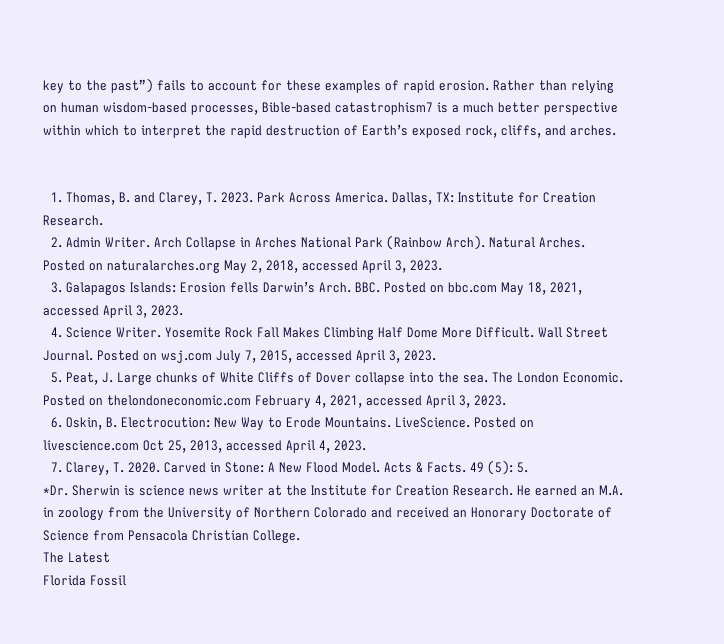key to the past”) fails to account for these examples of rapid erosion. Rather than relying on human wisdom-based processes, Bible-based catastrophism7 is a much better perspective within which to interpret the rapid destruction of Earth’s exposed rock, cliffs, and arches.


  1. Thomas, B. and Clarey, T. 2023. Park Across America. Dallas, TX: Institute for Creation Research.
  2. Admin Writer. Arch Collapse in Arches National Park (Rainbow Arch). Natural Arches. Posted on naturalarches.org May 2, 2018, accessed April 3, 2023.
  3. Galapagos Islands: Erosion fells Darwin’s Arch. BBC. Posted on bbc.com May 18, 2021, accessed April 3, 2023.
  4. Science Writer. Yosemite Rock Fall Makes Climbing Half Dome More Difficult. Wall Street Journal. Posted on wsj.com July 7, 2015, accessed April 3, 2023.
  5. Peat, J. Large chunks of White Cliffs of Dover collapse into the sea. The London Economic. Posted on thelondoneconomic.com February 4, 2021, accessed April 3, 2023.
  6. Oskin, B. Electrocution: New Way to Erode Mountains. LiveScience. Posted on livescience.com Oct 25, 2013, accessed April 4, 2023.
  7. Clarey, T. 2020. Carved in Stone: A New Flood Model. Acts & Facts. 49 (5): 5.
*Dr. Sherwin is science news writer at the Institute for Creation Research. He earned an M.A. in zoology from the University of Northern Colorado and received an Honorary Doctorate of Science from Pensacola Christian College.
The Latest
Florida Fossil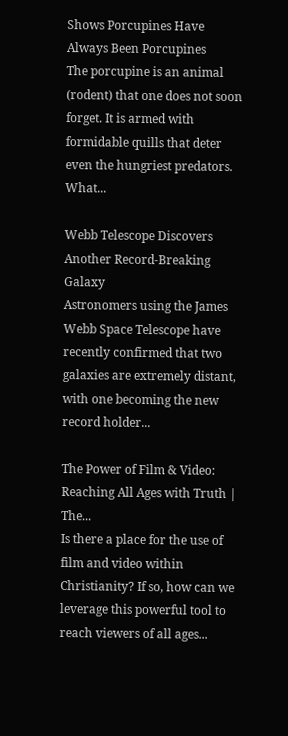Shows Porcupines Have Always Been Porcupines
The porcupine is an animal (rodent) that one does not soon forget. It is armed with formidable quills that deter even the hungriest predators. What...

Webb Telescope Discovers Another Record-Breaking Galaxy
Astronomers using the James Webb Space Telescope have recently confirmed that two galaxies are extremely distant, with one becoming the new record holder...

The Power of Film & Video: Reaching All Ages with Truth | The...
Is there a place for the use of film and video within Christianity? If so, how can we leverage this powerful tool to reach viewers of all ages...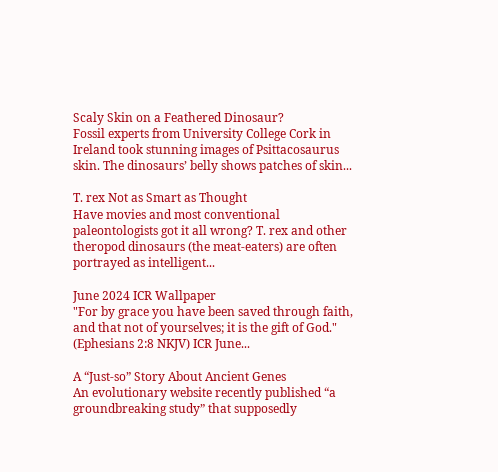Scaly Skin on a Feathered Dinosaur?
Fossil experts from University College Cork in Ireland took stunning images of Psittacosaurus skin. The dinosaurs’ belly shows patches of skin...

T. rex Not as Smart as Thought
Have movies and most conventional paleontologists got it all wrong? T. rex and other theropod dinosaurs (the meat-eaters) are often portrayed as intelligent...

June 2024 ICR Wallpaper
"For by grace you have been saved through faith, and that not of yourselves; it is the gift of God." (Ephesians 2:8 NKJV) ICR June...

A “Just-so” Story About Ancient Genes
An evolutionary website recently published “a groundbreaking study” that supposedly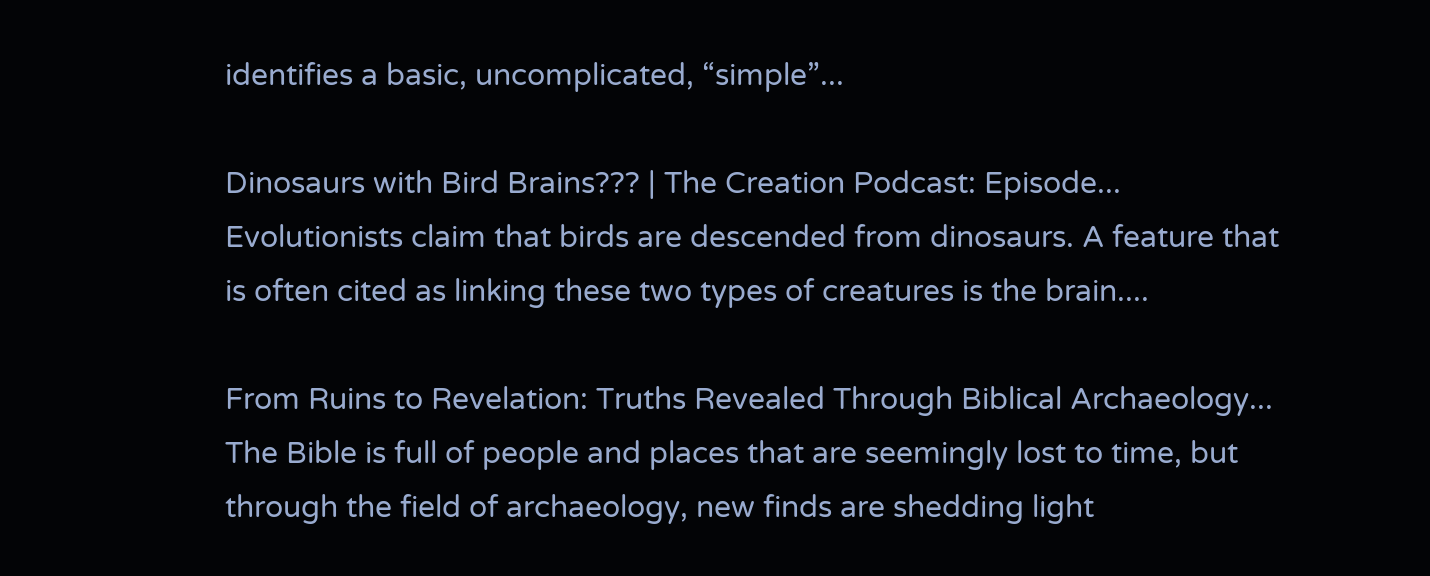identifies a basic, uncomplicated, “simple”...

Dinosaurs with Bird Brains??? | The Creation Podcast: Episode...
Evolutionists claim that birds are descended from dinosaurs. A feature that is often cited as linking these two types of creatures is the brain....

From Ruins to Revelation: Truths Revealed Through Biblical Archaeology...
The Bible is full of people and places that are seemingly lost to time, but through the field of archaeology, new finds are shedding light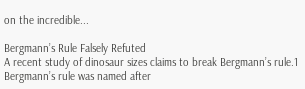on the incredible...

Bergmann’s Rule Falsely Refuted
A recent study of dinosaur sizes claims to break Bergmann’s rule.1 Bergmann’s rule was named after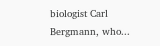biologist Carl Bergmann, who...